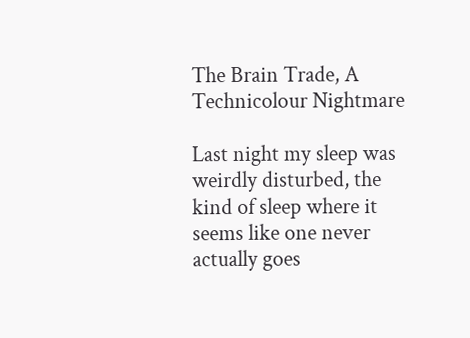The Brain Trade, A Technicolour Nightmare

Last night my sleep was weirdly disturbed, the kind of sleep where it seems like one never actually goes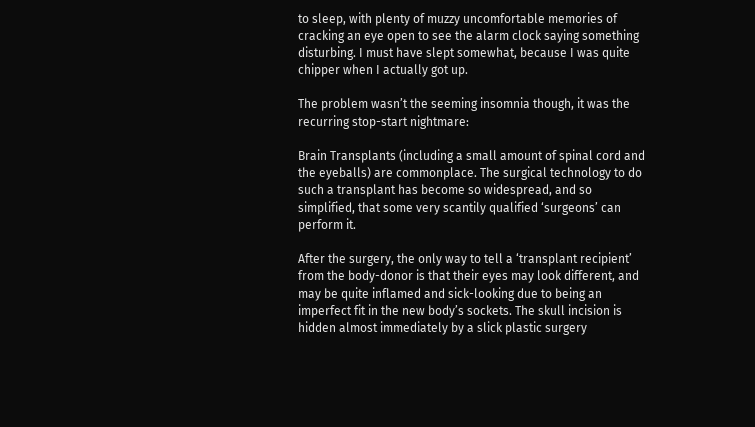to sleep, with plenty of muzzy uncomfortable memories of cracking an eye open to see the alarm clock saying something disturbing. I must have slept somewhat, because I was quite chipper when I actually got up.

The problem wasn’t the seeming insomnia though, it was the recurring stop-start nightmare:

Brain Transplants (including a small amount of spinal cord and the eyeballs) are commonplace. The surgical technology to do such a transplant has become so widespread, and so simplified, that some very scantily qualified ‘surgeons’ can perform it.

After the surgery, the only way to tell a ‘transplant recipient’ from the body-donor is that their eyes may look different, and may be quite inflamed and sick-looking due to being an imperfect fit in the new body’s sockets. The skull incision is hidden almost immediately by a slick plastic surgery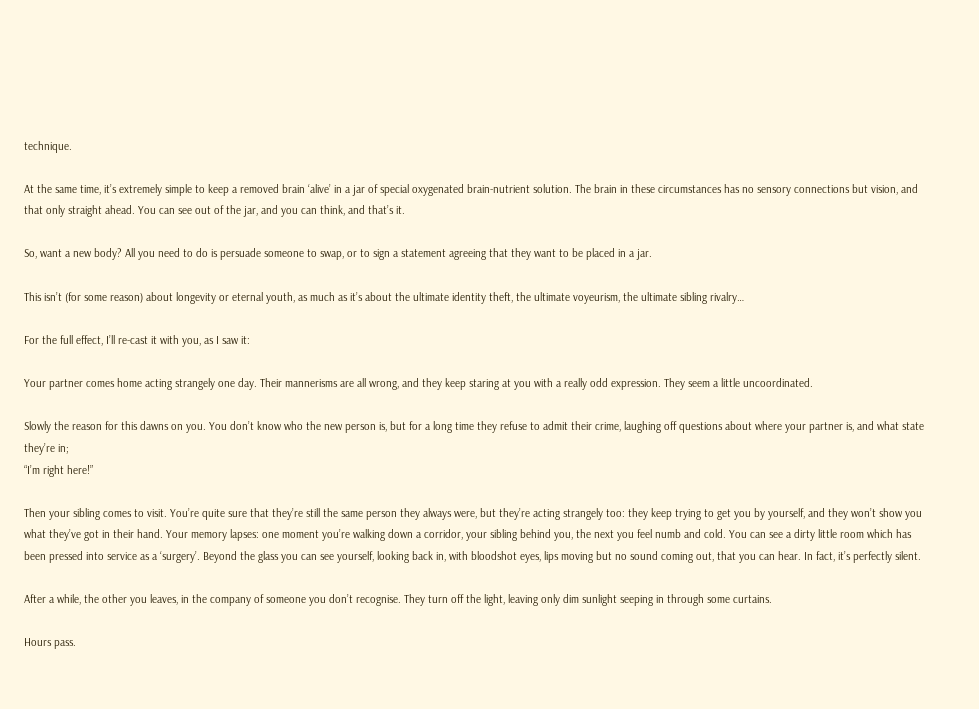technique.

At the same time, it’s extremely simple to keep a removed brain ‘alive’ in a jar of special oxygenated brain-nutrient solution. The brain in these circumstances has no sensory connections but vision, and that only straight ahead. You can see out of the jar, and you can think, and that’s it.

So, want a new body? All you need to do is persuade someone to swap, or to sign a statement agreeing that they want to be placed in a jar.

This isn’t (for some reason) about longevity or eternal youth, as much as it’s about the ultimate identity theft, the ultimate voyeurism, the ultimate sibling rivalry…

For the full effect, I’ll re-cast it with you, as I saw it:

Your partner comes home acting strangely one day. Their mannerisms are all wrong, and they keep staring at you with a really odd expression. They seem a little uncoordinated.

Slowly the reason for this dawns on you. You don’t know who the new person is, but for a long time they refuse to admit their crime, laughing off questions about where your partner is, and what state they’re in;
“I’m right here!”

Then your sibling comes to visit. You’re quite sure that they’re still the same person they always were, but they’re acting strangely too: they keep trying to get you by yourself, and they won’t show you what they’ve got in their hand. Your memory lapses: one moment you’re walking down a corridor, your sibling behind you, the next you feel numb and cold. You can see a dirty little room which has been pressed into service as a ‘surgery’. Beyond the glass you can see yourself, looking back in, with bloodshot eyes, lips moving but no sound coming out, that you can hear. In fact, it’s perfectly silent.

After a while, the other you leaves, in the company of someone you don’t recognise. They turn off the light, leaving only dim sunlight seeping in through some curtains.

Hours pass.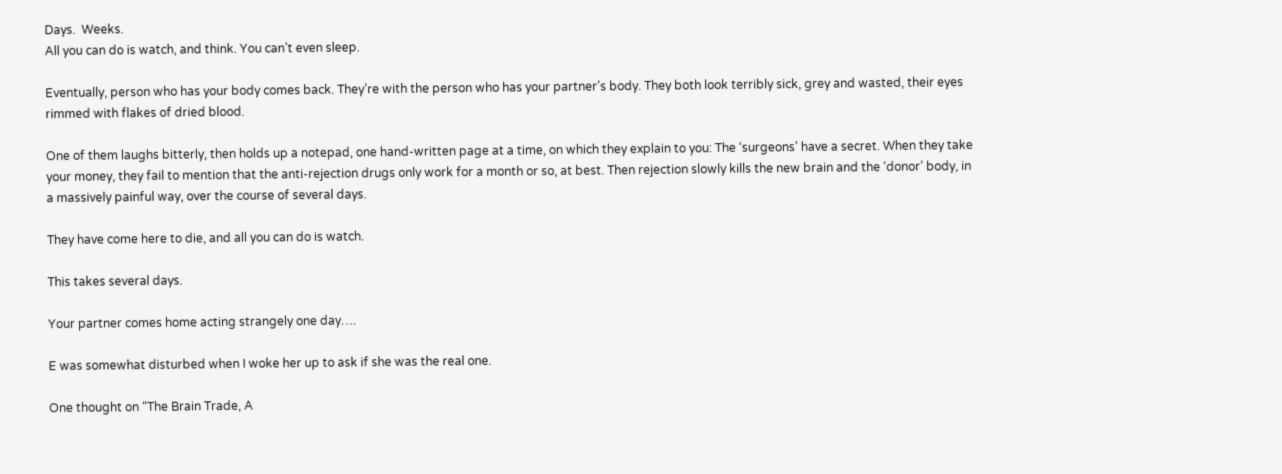Days.  Weeks.
All you can do is watch, and think. You can’t even sleep.

Eventually, person who has your body comes back. They’re with the person who has your partner’s body. They both look terribly sick, grey and wasted, their eyes rimmed with flakes of dried blood.

One of them laughs bitterly, then holds up a notepad, one hand-written page at a time, on which they explain to you: The ‘surgeons’ have a secret. When they take your money, they fail to mention that the anti-rejection drugs only work for a month or so, at best. Then rejection slowly kills the new brain and the ‘donor’ body, in a massively painful way, over the course of several days.

They have come here to die, and all you can do is watch.

This takes several days.

Your partner comes home acting strangely one day….

E was somewhat disturbed when I woke her up to ask if she was the real one.

One thought on “The Brain Trade, A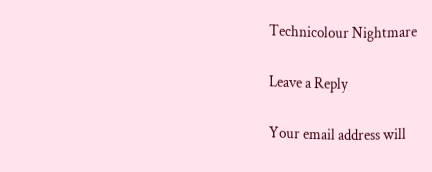Technicolour Nightmare

Leave a Reply

Your email address will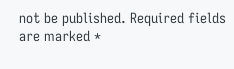not be published. Required fields are marked *